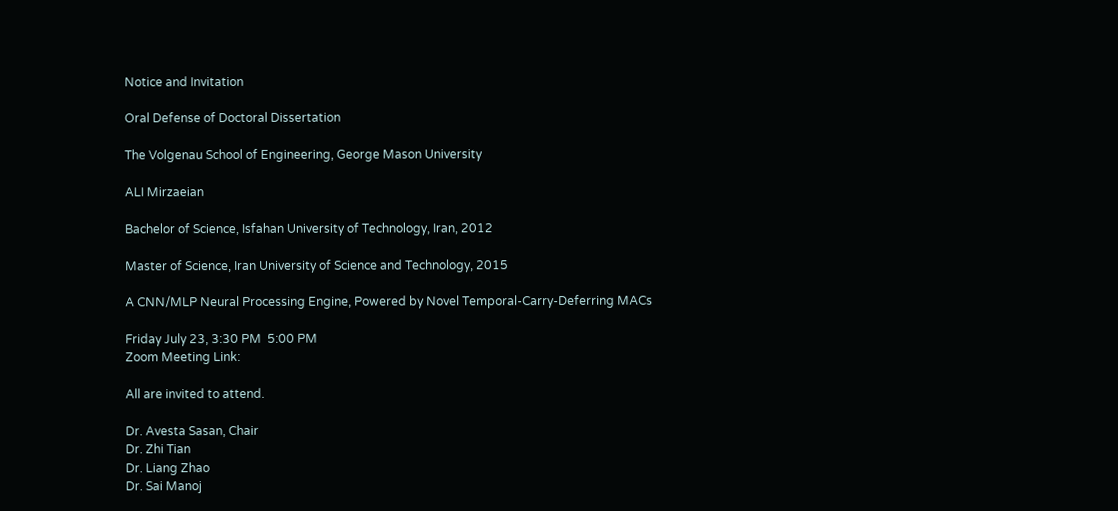Notice and Invitation

Oral Defense of Doctoral Dissertation

The Volgenau School of Engineering, George Mason University

ALI Mirzaeian

Bachelor of Science, Isfahan University of Technology, Iran, 2012

Master of Science, Iran University of Science and Technology, 2015

A CNN/MLP Neural Processing Engine, Powered by Novel Temporal-Carry-Deferring MACs

Friday July 23, 3:30 PM  5:00 PM
Zoom Meeting Link:

All are invited to attend.

Dr. Avesta Sasan, Chair
Dr. Zhi Tian
Dr. Liang Zhao
Dr. Sai Manoj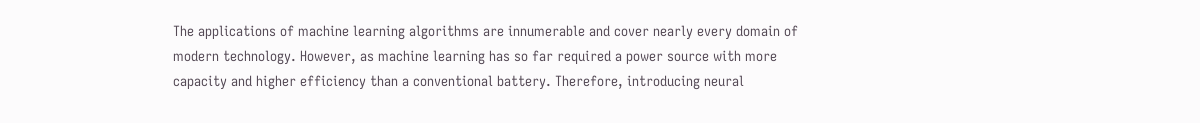The applications of machine learning algorithms are innumerable and cover nearly every domain of modern technology. However, as machine learning has so far required a power source with more capacity and higher efficiency than a conventional battery. Therefore, introducing neural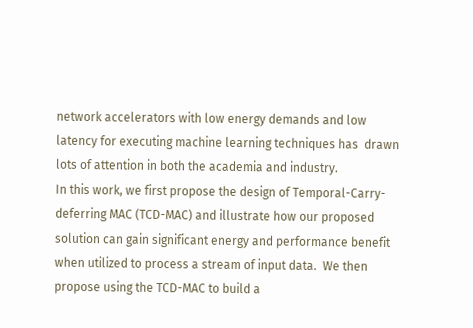network accelerators with low energy demands and low latency for executing machine learning techniques has  drawn lots of attention in both the academia and industry.
In this work, we first propose the design of Temporal-Carry-deferring MAC (TCD-MAC) and illustrate how our proposed solution can gain significant energy and performance benefit when utilized to process a stream of input data.  We then propose using the TCD-MAC to build a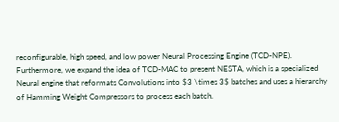reconfigurable, high speed, and low power Neural Processing Engine (TCD-NPE). Furthermore, we expand the idea of TCD-MAC to present NESTA, which is a specialized Neural engine that reformats Convolutions into $3 \times 3$ batches and uses a hierarchy of Hamming Weight Compressors to process each batch.